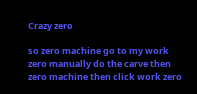Crazy zero

so zero machine go to my work zero manually do the carve then zero machine then click work zero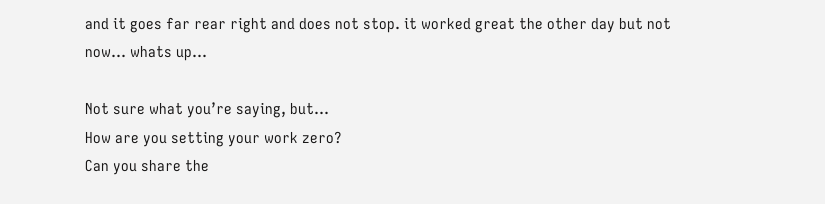and it goes far rear right and does not stop. it worked great the other day but not now… whats up…

Not sure what you’re saying, but…
How are you setting your work zero?
Can you share the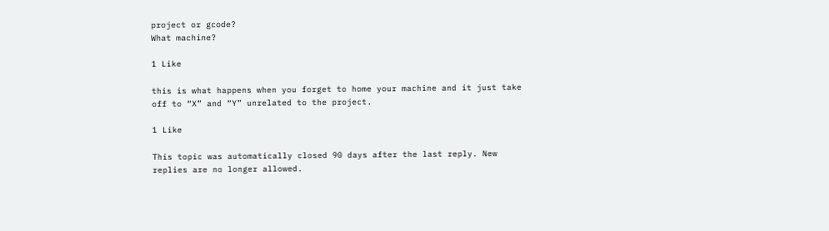project or gcode?
What machine?

1 Like

this is what happens when you forget to home your machine and it just take off to “X” and “Y” unrelated to the project.

1 Like

This topic was automatically closed 90 days after the last reply. New replies are no longer allowed.